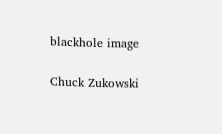blackhole image

Chuck Zukowski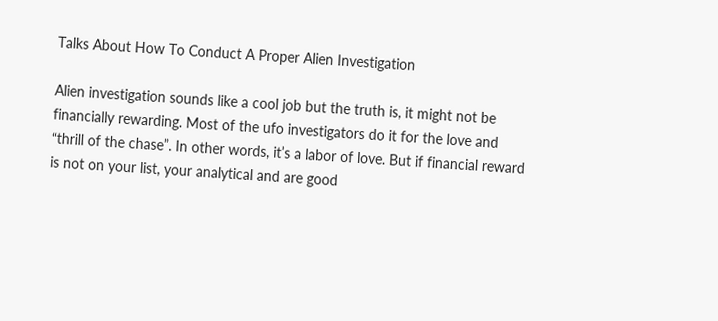Talks About How To Conduct A Proper Alien Investigation

Alien investigation sounds like a cool job but the truth is, it might not be financially rewarding. Most of the ufo investigators do it for the love and “thrill of the chase”. In other words, it’s a labor of love. But if financial reward is not on your list, your analytical and are good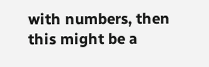with numbers, then this might be a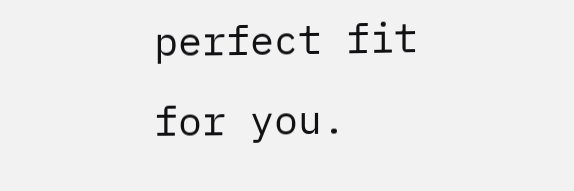perfect fit for you.